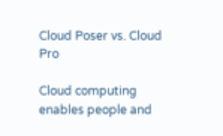Cloud Poser vs. Cloud Pro

Cloud computing enables people and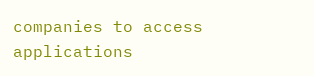companies to access applications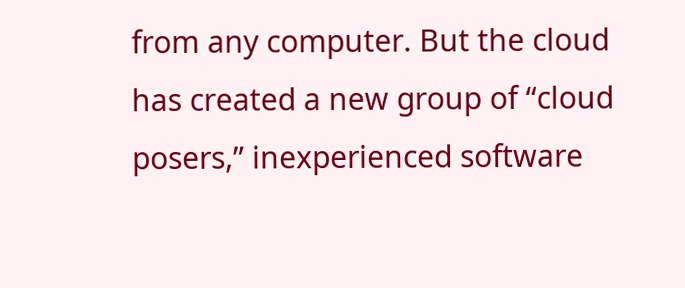from any computer. But the cloud has created a new group of “cloud posers,” inexperienced software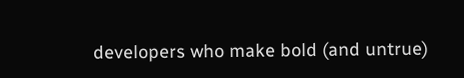developers who make bold (and untrue)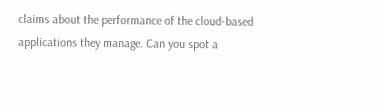claims about the performance of the cloud-based applications they manage. Can you spot a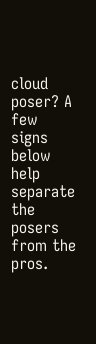cloud poser? A few signs below help separate the posers from the pros.